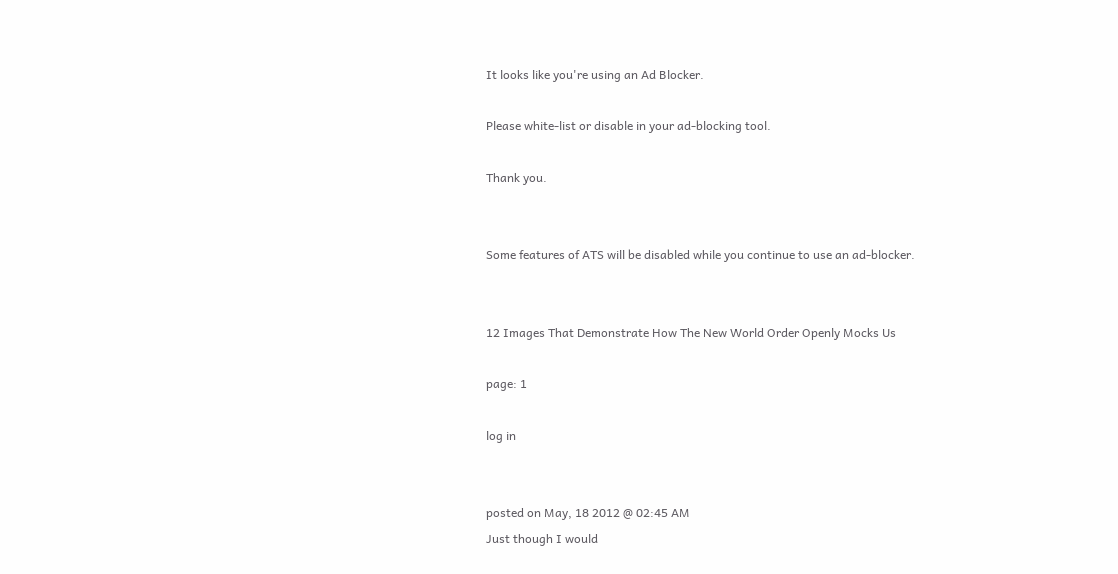It looks like you're using an Ad Blocker.

Please white-list or disable in your ad-blocking tool.

Thank you.


Some features of ATS will be disabled while you continue to use an ad-blocker.


12 Images That Demonstrate How The New World Order Openly Mocks Us

page: 1

log in


posted on May, 18 2012 @ 02:45 AM
Just though I would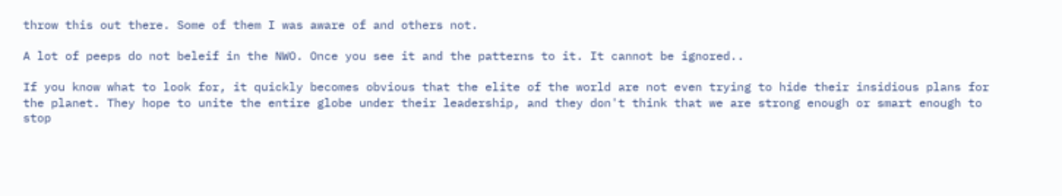throw this out there. Some of them I was aware of and others not.

A lot of peeps do not beleif in the NWO. Once you see it and the patterns to it. It cannot be ignored..

If you know what to look for, it quickly becomes obvious that the elite of the world are not even trying to hide their insidious plans for the planet. They hope to unite the entire globe under their leadership, and they don't think that we are strong enough or smart enough to stop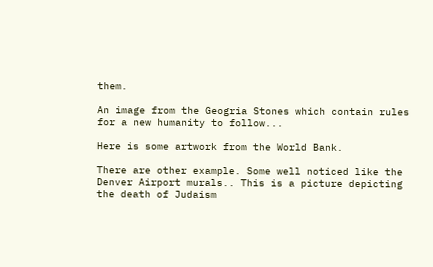them.

An image from the Geogria Stones which contain rules for a new humanity to follow...

Here is some artwork from the World Bank.

There are other example. Some well noticed like the Denver Airport murals.. This is a picture depicting the death of Judaism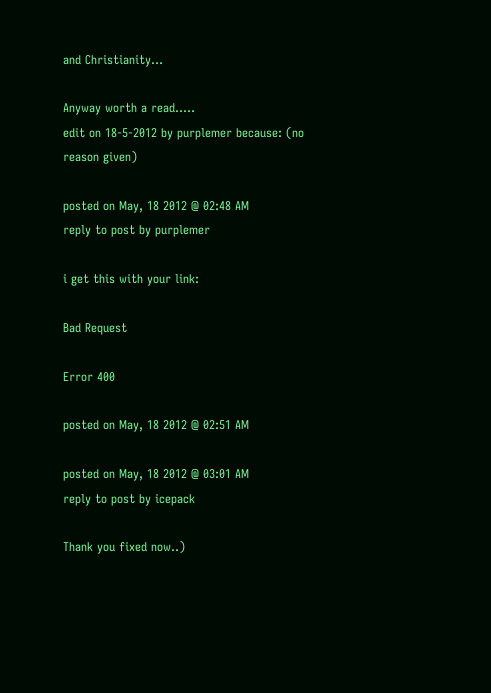and Christianity...

Anyway worth a read.....
edit on 18-5-2012 by purplemer because: (no reason given)

posted on May, 18 2012 @ 02:48 AM
reply to post by purplemer

i get this with your link:

Bad Request

Error 400

posted on May, 18 2012 @ 02:51 AM

posted on May, 18 2012 @ 03:01 AM
reply to post by icepack

Thank you fixed now..)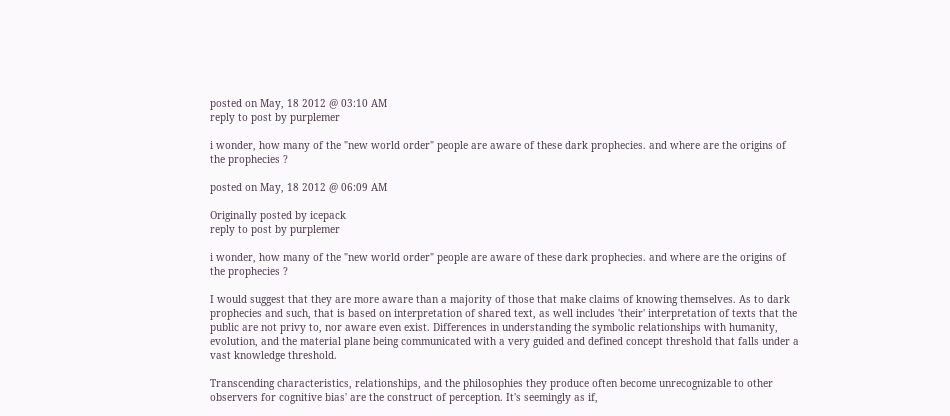posted on May, 18 2012 @ 03:10 AM
reply to post by purplemer

i wonder, how many of the "new world order" people are aware of these dark prophecies. and where are the origins of the prophecies ?

posted on May, 18 2012 @ 06:09 AM

Originally posted by icepack
reply to post by purplemer

i wonder, how many of the "new world order" people are aware of these dark prophecies. and where are the origins of the prophecies ?

I would suggest that they are more aware than a majority of those that make claims of knowing themselves. As to dark prophecies and such, that is based on interpretation of shared text, as well includes 'their' interpretation of texts that the public are not privy to, nor aware even exist. Differences in understanding the symbolic relationships with humanity, evolution, and the material plane being communicated with a very guided and defined concept threshold that falls under a vast knowledge threshold.

Transcending characteristics, relationships, and the philosophies they produce often become unrecognizable to other observers for cognitive bias' are the construct of perception. It's seemingly as if,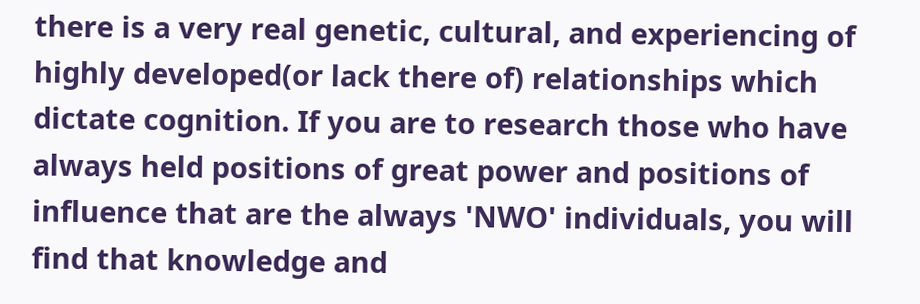there is a very real genetic, cultural, and experiencing of highly developed(or lack there of) relationships which dictate cognition. If you are to research those who have always held positions of great power and positions of influence that are the always 'NWO' individuals, you will find that knowledge and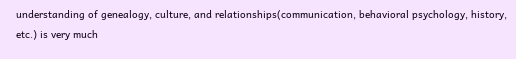understanding of genealogy, culture, and relationships(communication, behavioral psychology, history, etc.) is very much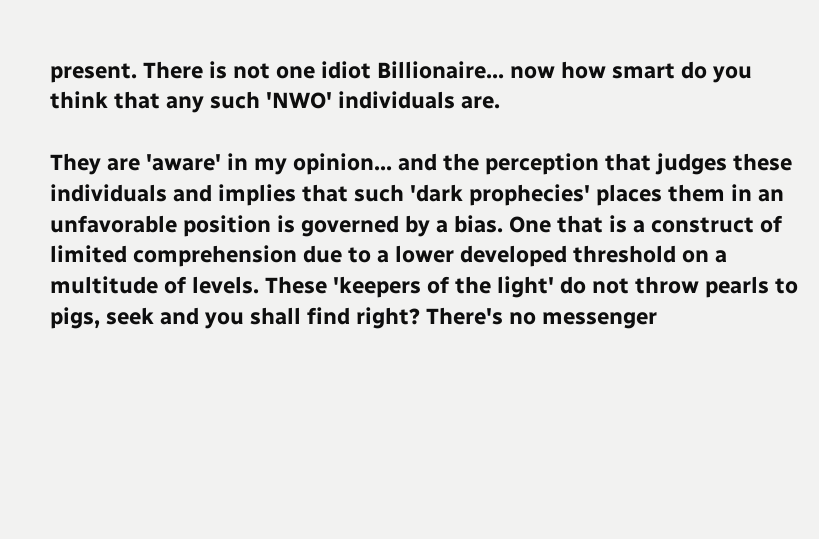present. There is not one idiot Billionaire... now how smart do you think that any such 'NWO' individuals are.

They are 'aware' in my opinion... and the perception that judges these individuals and implies that such 'dark prophecies' places them in an unfavorable position is governed by a bias. One that is a construct of limited comprehension due to a lower developed threshold on a multitude of levels. These 'keepers of the light' do not throw pearls to pigs, seek and you shall find right? There's no messenger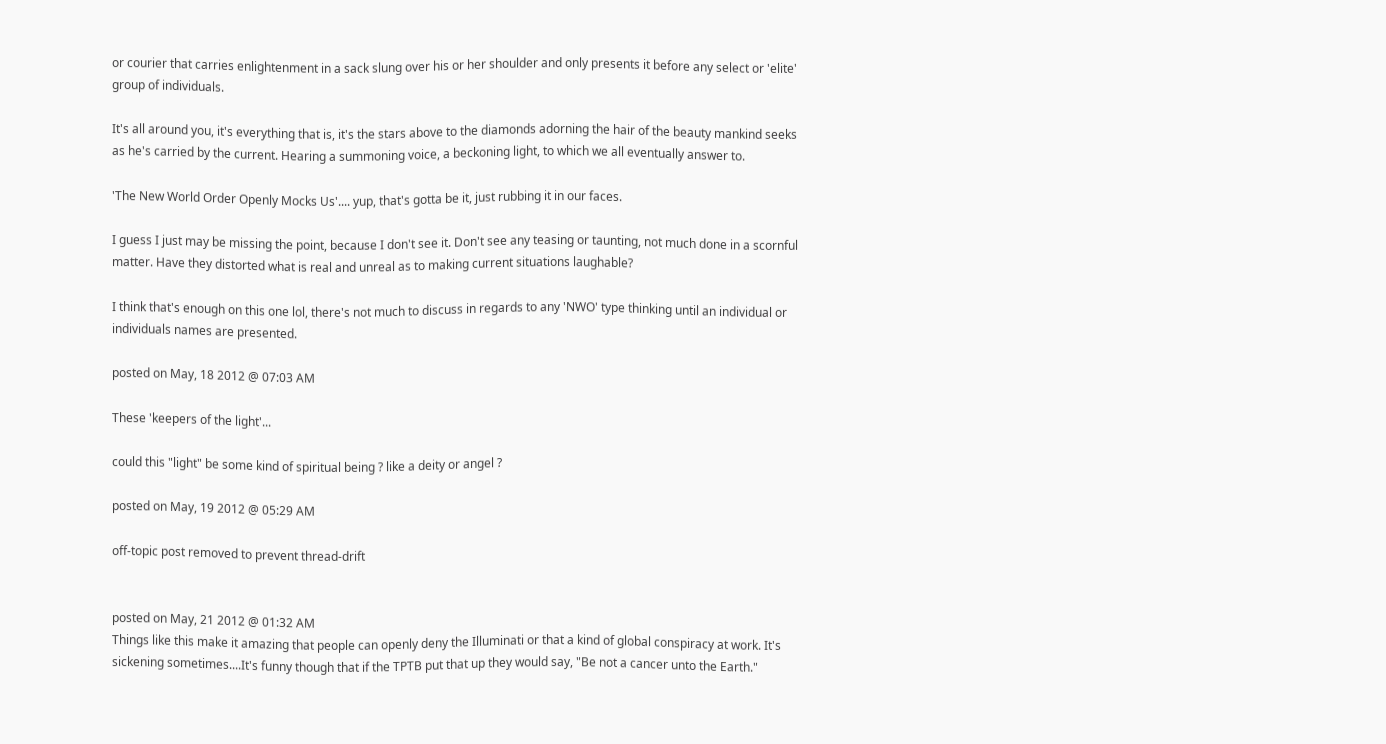or courier that carries enlightenment in a sack slung over his or her shoulder and only presents it before any select or 'elite' group of individuals.

It's all around you, it's everything that is, it's the stars above to the diamonds adorning the hair of the beauty mankind seeks as he's carried by the current. Hearing a summoning voice, a beckoning light, to which we all eventually answer to.

'The New World Order Openly Mocks Us'.... yup, that's gotta be it, just rubbing it in our faces.

I guess I just may be missing the point, because I don't see it. Don't see any teasing or taunting, not much done in a scornful matter. Have they distorted what is real and unreal as to making current situations laughable?

I think that's enough on this one lol, there's not much to discuss in regards to any 'NWO' type thinking until an individual or individuals names are presented.

posted on May, 18 2012 @ 07:03 AM

These 'keepers of the light'...

could this "light" be some kind of spiritual being ? like a deity or angel ?

posted on May, 19 2012 @ 05:29 AM

off-topic post removed to prevent thread-drift


posted on May, 21 2012 @ 01:32 AM
Things like this make it amazing that people can openly deny the Illuminati or that a kind of global conspiracy at work. It's sickening sometimes....It's funny though that if the TPTB put that up they would say, "Be not a cancer unto the Earth."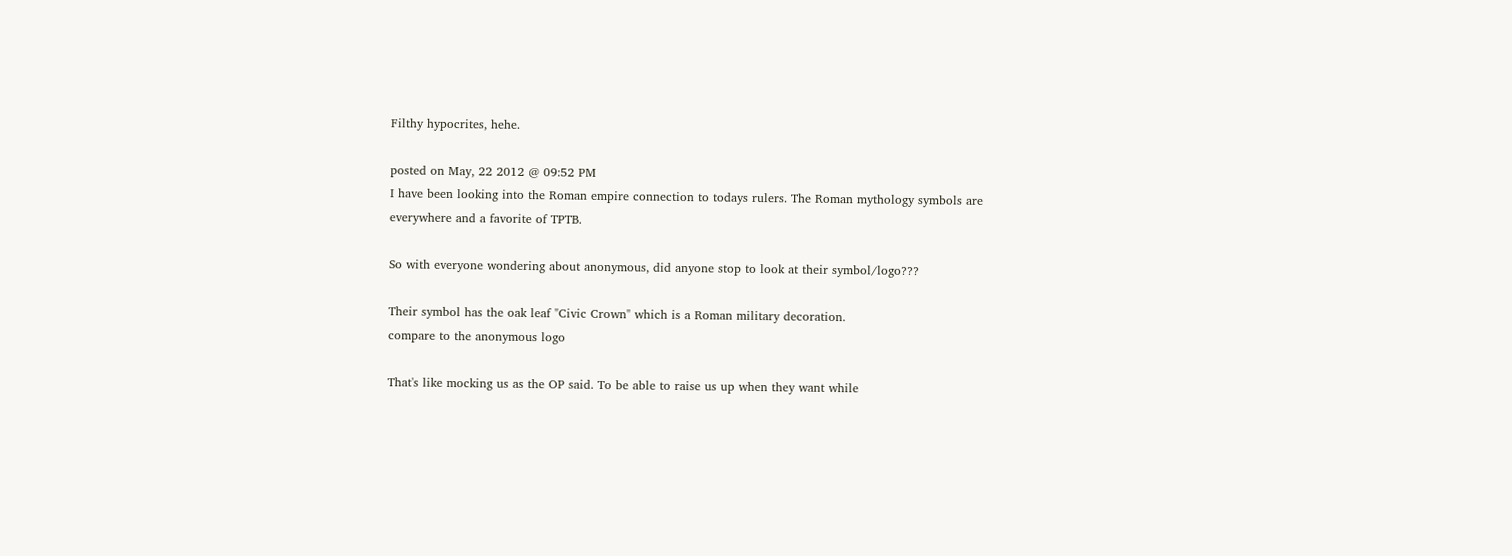Filthy hypocrites, hehe.

posted on May, 22 2012 @ 09:52 PM
I have been looking into the Roman empire connection to todays rulers. The Roman mythology symbols are everywhere and a favorite of TPTB.

So with everyone wondering about anonymous, did anyone stop to look at their symbol/logo???

Their symbol has the oak leaf "Civic Crown" which is a Roman military decoration.
compare to the anonymous logo

That's like mocking us as the OP said. To be able to raise us up when they want while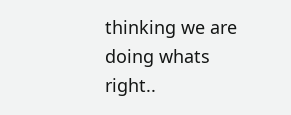thinking we are doing whats right..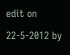edit on 22-5-2012 by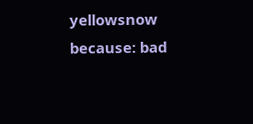yellowsnow because: bad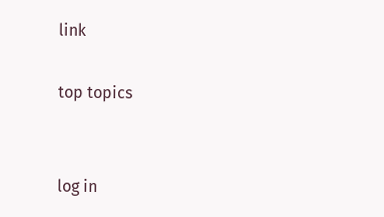link

top topics


log in